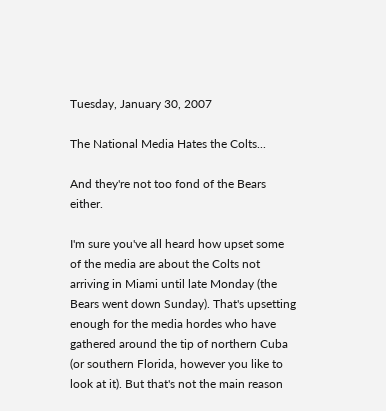Tuesday, January 30, 2007

The National Media Hates the Colts...

And they're not too fond of the Bears either.

I'm sure you've all heard how upset some of the media are about the Colts not arriving in Miami until late Monday (the Bears went down Sunday). That's upsetting enough for the media hordes who have gathered around the tip of northern Cuba (or southern Florida, however you like to look at it). But that's not the main reason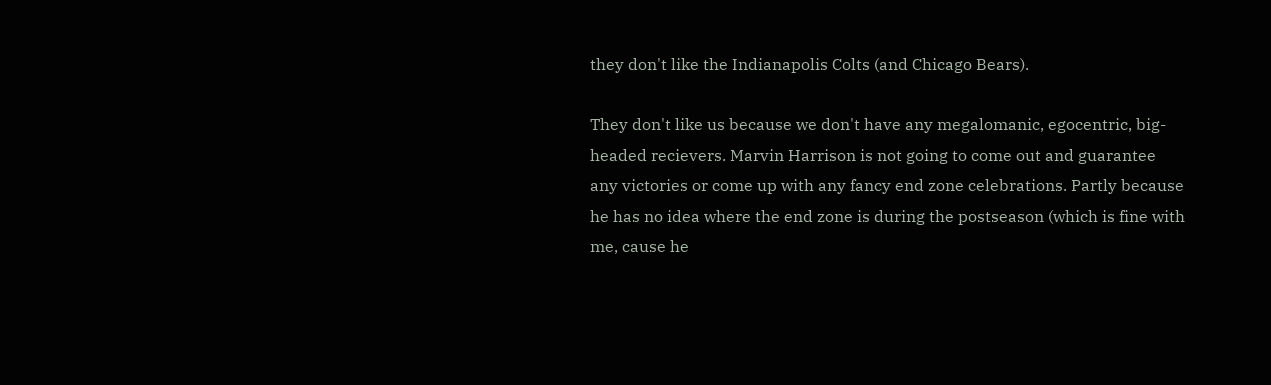they don't like the Indianapolis Colts (and Chicago Bears).

They don't like us because we don't have any megalomanic, egocentric, big-headed recievers. Marvin Harrison is not going to come out and guarantee any victories or come up with any fancy end zone celebrations. Partly because he has no idea where the end zone is during the postseason (which is fine with me, cause he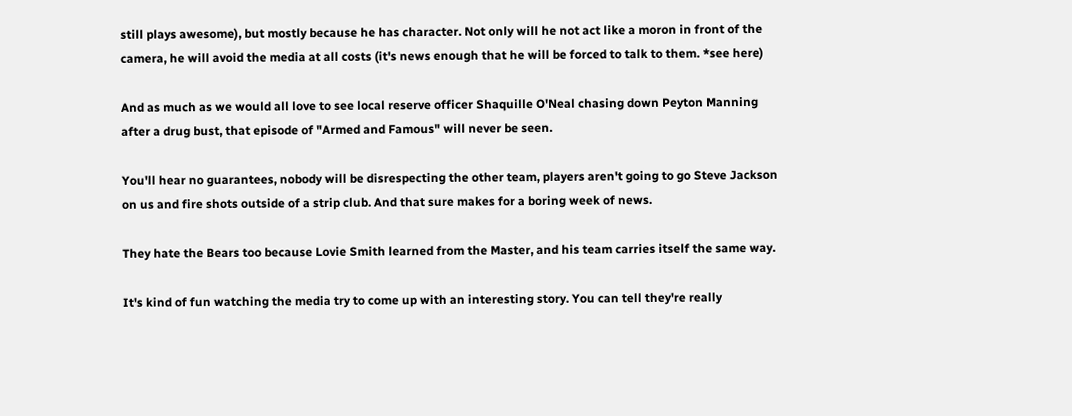still plays awesome), but mostly because he has character. Not only will he not act like a moron in front of the camera, he will avoid the media at all costs (it's news enough that he will be forced to talk to them. *see here)

And as much as we would all love to see local reserve officer Shaquille O'Neal chasing down Peyton Manning after a drug bust, that episode of "Armed and Famous" will never be seen.

You'll hear no guarantees, nobody will be disrespecting the other team, players aren't going to go Steve Jackson on us and fire shots outside of a strip club. And that sure makes for a boring week of news.

They hate the Bears too because Lovie Smith learned from the Master, and his team carries itself the same way.

It's kind of fun watching the media try to come up with an interesting story. You can tell they're really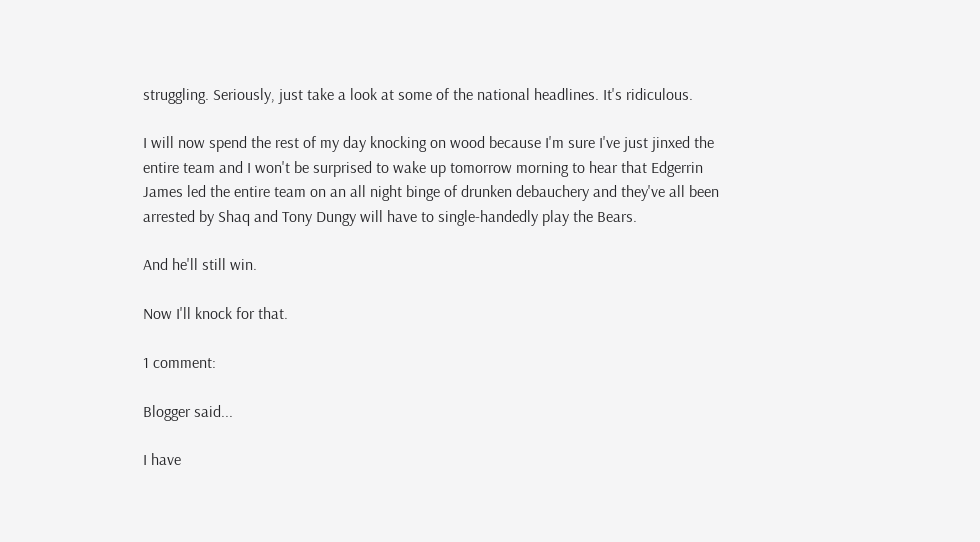struggling. Seriously, just take a look at some of the national headlines. It's ridiculous.

I will now spend the rest of my day knocking on wood because I'm sure I've just jinxed the entire team and I won't be surprised to wake up tomorrow morning to hear that Edgerrin James led the entire team on an all night binge of drunken debauchery and they've all been arrested by Shaq and Tony Dungy will have to single-handedly play the Bears.

And he'll still win.

Now I'll knock for that.

1 comment:

Blogger said...

I have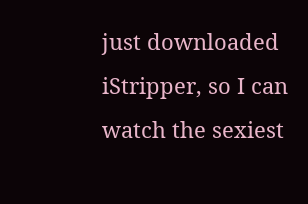just downloaded iStripper, so I can watch the sexiest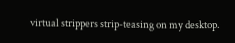virtual strippers strip-teasing on my desktop.